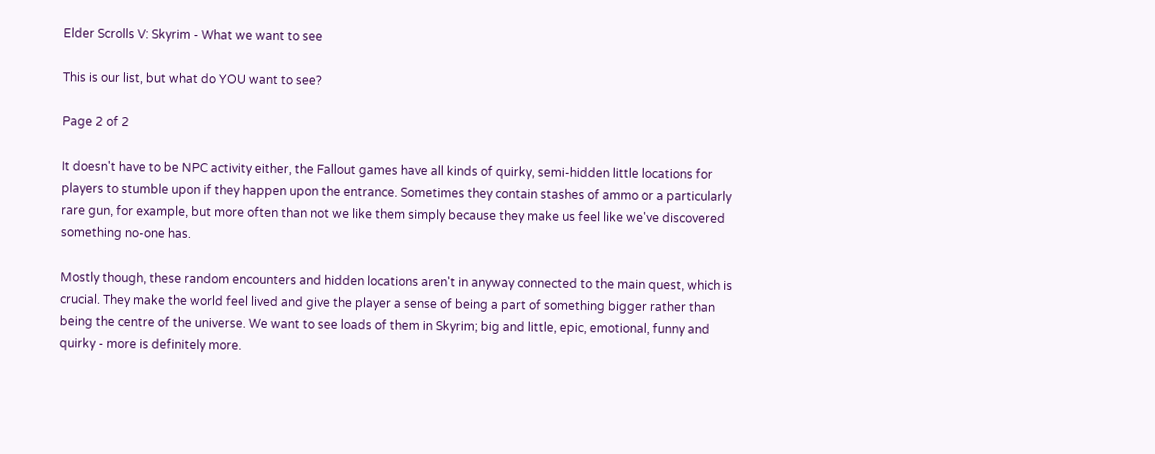Elder Scrolls V: Skyrim - What we want to see

This is our list, but what do YOU want to see?

Page 2 of 2

It doesn't have to be NPC activity either, the Fallout games have all kinds of quirky, semi-hidden little locations for players to stumble upon if they happen upon the entrance. Sometimes they contain stashes of ammo or a particularly rare gun, for example, but more often than not we like them simply because they make us feel like we've discovered something no-one has.

Mostly though, these random encounters and hidden locations aren't in anyway connected to the main quest, which is crucial. They make the world feel lived and give the player a sense of being a part of something bigger rather than being the centre of the universe. We want to see loads of them in Skyrim; big and little, epic, emotional, funny and quirky - more is definitely more.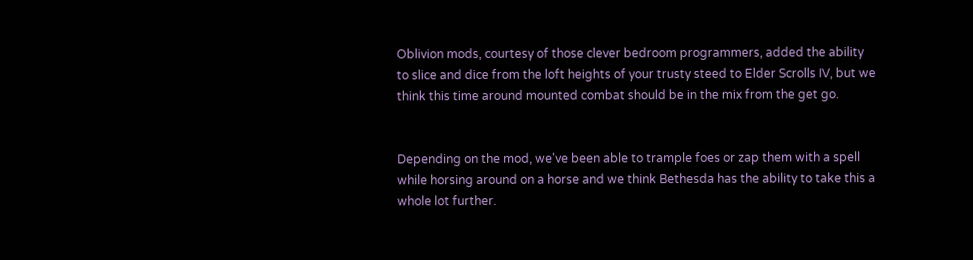Oblivion mods, courtesy of those clever bedroom programmers, added the ability to slice and dice from the loft heights of your trusty steed to Elder Scrolls IV, but we think this time around mounted combat should be in the mix from the get go.


Depending on the mod, we've been able to trample foes or zap them with a spell while horsing around on a horse and we think Bethesda has the ability to take this a whole lot further.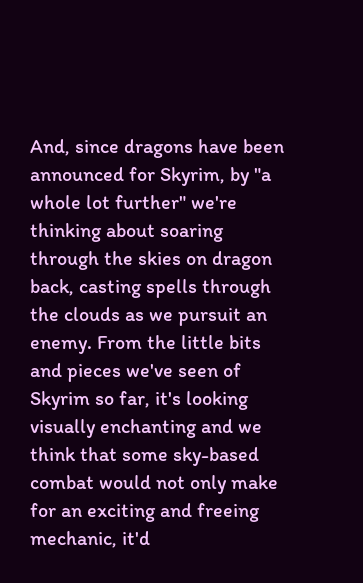And, since dragons have been announced for Skyrim, by "a whole lot further" we're thinking about soaring through the skies on dragon back, casting spells through the clouds as we pursuit an enemy. From the little bits and pieces we've seen of Skyrim so far, it's looking visually enchanting and we think that some sky-based combat would not only make for an exciting and freeing mechanic, it'd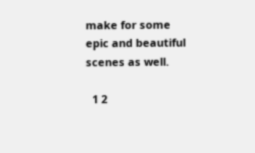make for some epic and beautiful scenes as well.

  1 2